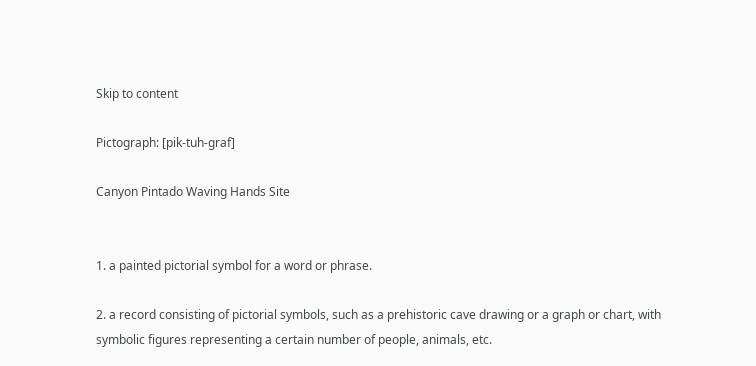Skip to content

Pictograph: [pik-tuh-graf]

Canyon Pintado Waving Hands Site


1. a painted pictorial symbol for a word or phrase.

2. a record consisting of pictorial symbols, such as a prehistoric cave drawing or a graph or chart, with symbolic figures representing a certain number of people, animals, etc.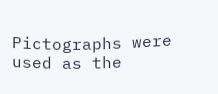Pictographs were used as the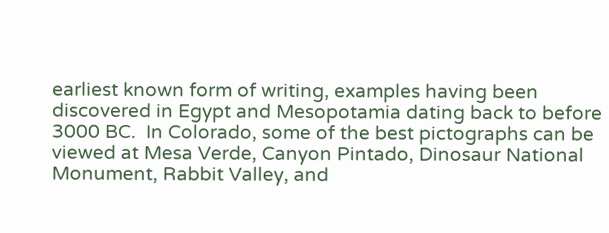earliest known form of writing, examples having been discovered in Egypt and Mesopotamia dating back to before 3000 BC.  In Colorado, some of the best pictographs can be viewed at Mesa Verde, Canyon Pintado, Dinosaur National Monument, Rabbit Valley, and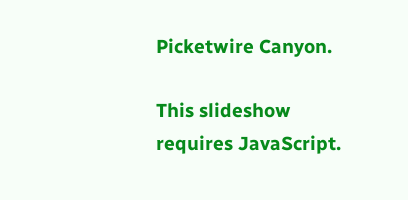Picketwire Canyon.

This slideshow requires JavaScript.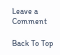Leave a Comment

Back To Top